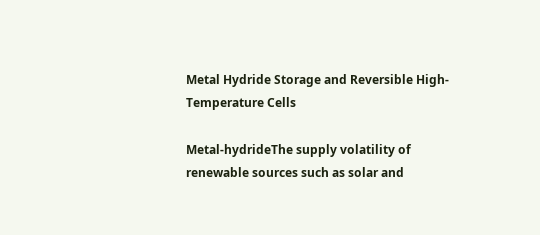Metal Hydride Storage and Reversible High-Temperature Cells

Metal-hydrideThe supply volatility of renewable sources such as solar and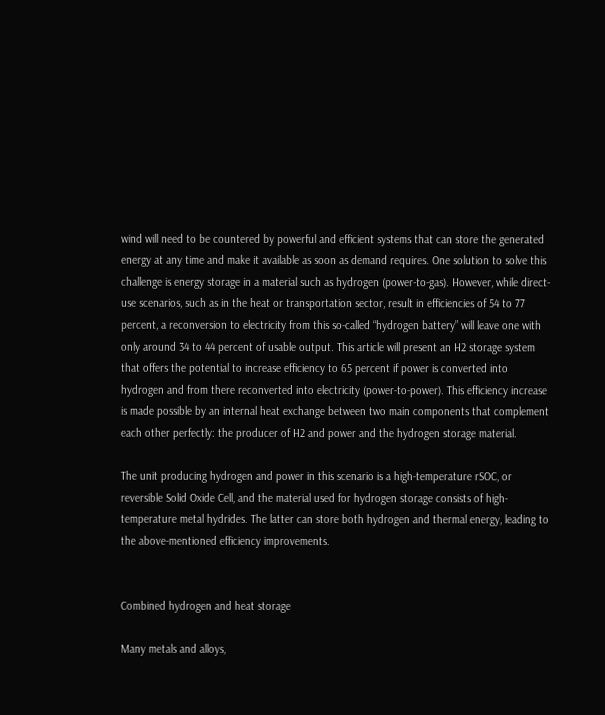wind will need to be countered by powerful and efficient systems that can store the generated energy at any time and make it available as soon as demand requires. One solution to solve this challenge is energy storage in a material such as hydrogen (power-to-gas). However, while direct-use scenarios, such as in the heat or transportation sector, result in efficiencies of 54 to 77 percent, a reconversion to electricity from this so-called “hydrogen battery” will leave one with only around 34 to 44 percent of usable output. This article will present an H2 storage system that offers the potential to increase efficiency to 65 percent if power is converted into hydrogen and from there reconverted into electricity (power-to-power). This efficiency increase is made possible by an internal heat exchange between two main components that complement each other perfectly: the producer of H2 and power and the hydrogen storage material.

The unit producing hydrogen and power in this scenario is a high-temperature rSOC, or reversible Solid Oxide Cell, and the material used for hydrogen storage consists of high-temperature metal hydrides. The latter can store both hydrogen and thermal energy, leading to the above-mentioned efficiency improvements.


Combined hydrogen and heat storage

Many metals and alloys,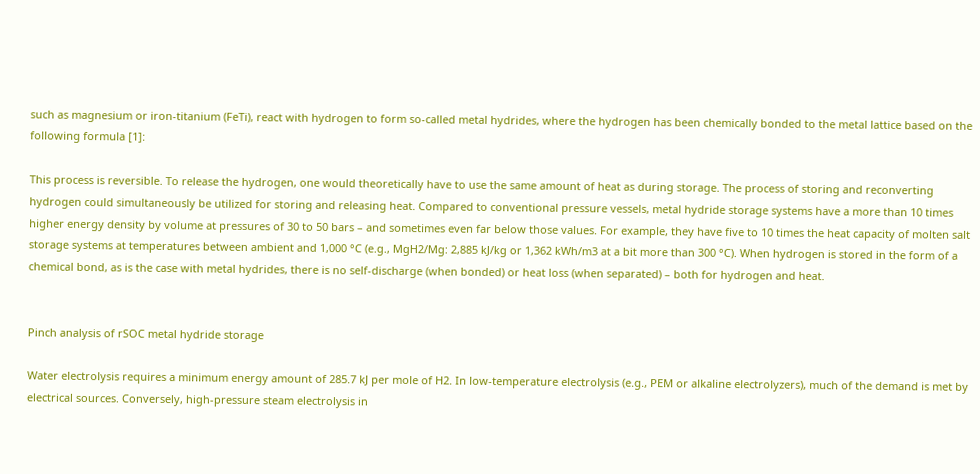such as magnesium or iron-titanium (FeTi), react with hydrogen to form so-called metal hydrides, where the hydrogen has been chemically bonded to the metal lattice based on the following formula [1]:

This process is reversible. To release the hydrogen, one would theoretically have to use the same amount of heat as during storage. The process of storing and reconverting hydrogen could simultaneously be utilized for storing and releasing heat. Compared to conventional pressure vessels, metal hydride storage systems have a more than 10 times higher energy density by volume at pressures of 30 to 50 bars – and sometimes even far below those values. For example, they have five to 10 times the heat capacity of molten salt storage systems at temperatures between ambient and 1,000 °C (e.g., MgH2/Mg: 2,885 kJ/kg or 1,362 kWh/m3 at a bit more than 300 °C). When hydrogen is stored in the form of a chemical bond, as is the case with metal hydrides, there is no self-discharge (when bonded) or heat loss (when separated) – both for hydrogen and heat.


Pinch analysis of rSOC metal hydride storage

Water electrolysis requires a minimum energy amount of 285.7 kJ per mole of H2. In low-temperature electrolysis (e.g., PEM or alkaline electrolyzers), much of the demand is met by electrical sources. Conversely, high-pressure steam electrolysis in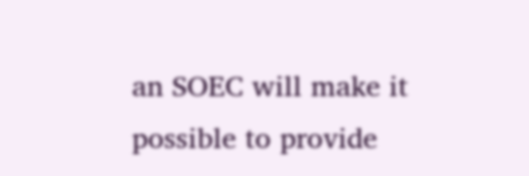an SOEC will make it possible to provide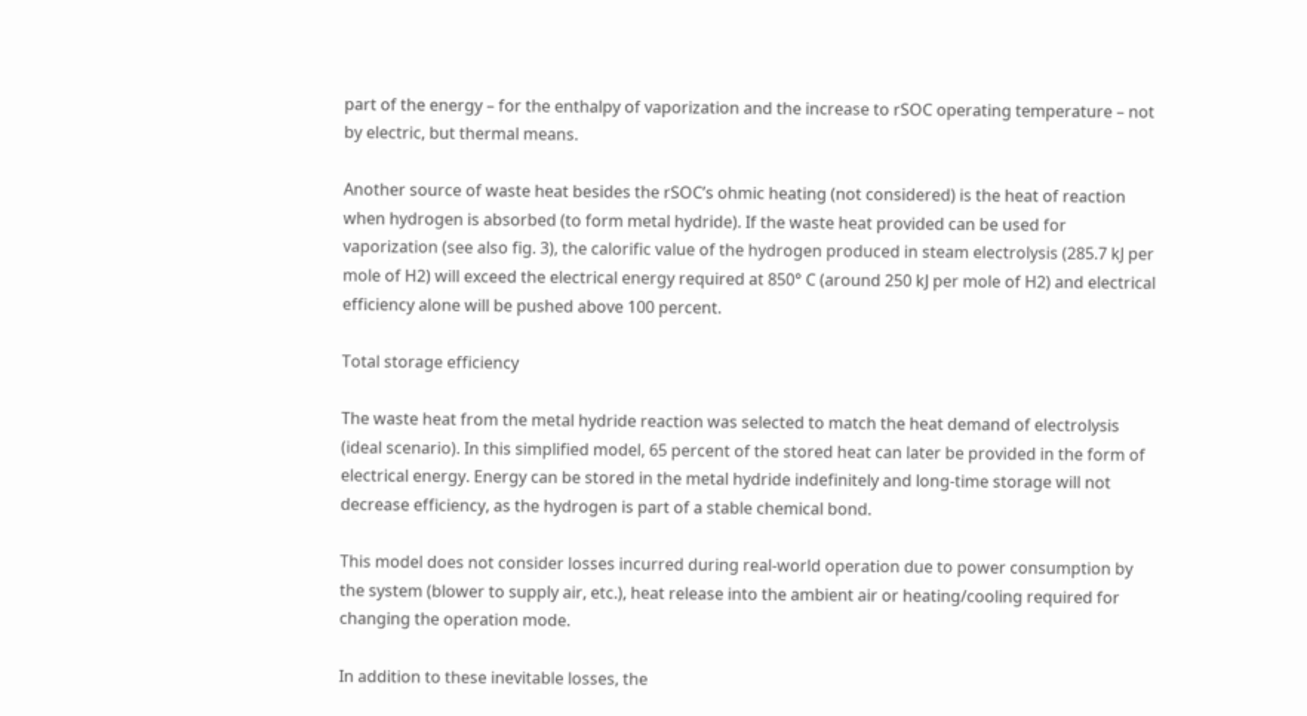part of the energy – for the enthalpy of vaporization and the increase to rSOC operating temperature – not by electric, but thermal means.

Another source of waste heat besides the rSOC’s ohmic heating (not considered) is the heat of reaction when hydrogen is absorbed (to form metal hydride). If the waste heat provided can be used for vaporization (see also fig. 3), the calorific value of the hydrogen produced in steam electrolysis (285.7 kJ per mole of H2) will exceed the electrical energy required at 850° C (around 250 kJ per mole of H2) and electrical efficiency alone will be pushed above 100 percent.

Total storage efficiency

The waste heat from the metal hydride reaction was selected to match the heat demand of electrolysis (ideal scenario). In this simplified model, 65 percent of the stored heat can later be provided in the form of electrical energy. Energy can be stored in the metal hydride indefinitely and long-time storage will not decrease efficiency, as the hydrogen is part of a stable chemical bond.

This model does not consider losses incurred during real-world operation due to power consumption by the system (blower to supply air, etc.), heat release into the ambient air or heating/cooling required for changing the operation mode.

In addition to these inevitable losses, the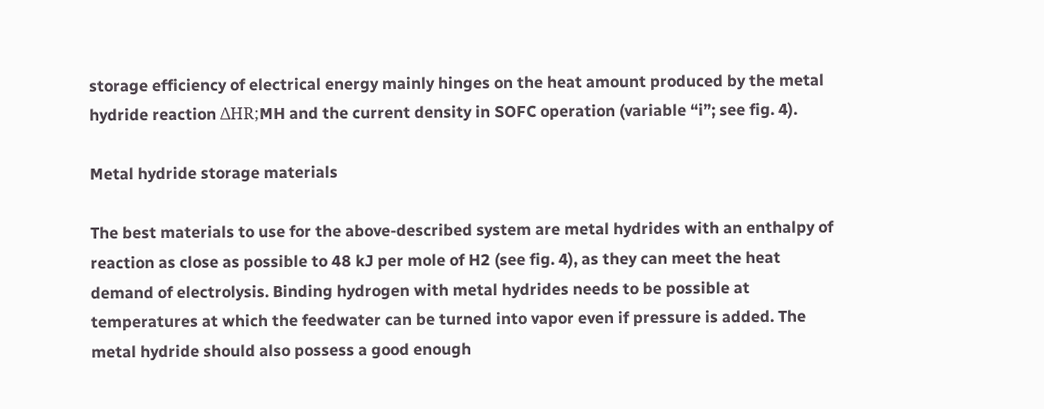storage efficiency of electrical energy mainly hinges on the heat amount produced by the metal hydride reaction ΔHR;MH and the current density in SOFC operation (variable “i”; see fig. 4).

Metal hydride storage materials

The best materials to use for the above-described system are metal hydrides with an enthalpy of reaction as close as possible to 48 kJ per mole of H2 (see fig. 4), as they can meet the heat demand of electrolysis. Binding hydrogen with metal hydrides needs to be possible at temperatures at which the feedwater can be turned into vapor even if pressure is added. The metal hydride should also possess a good enough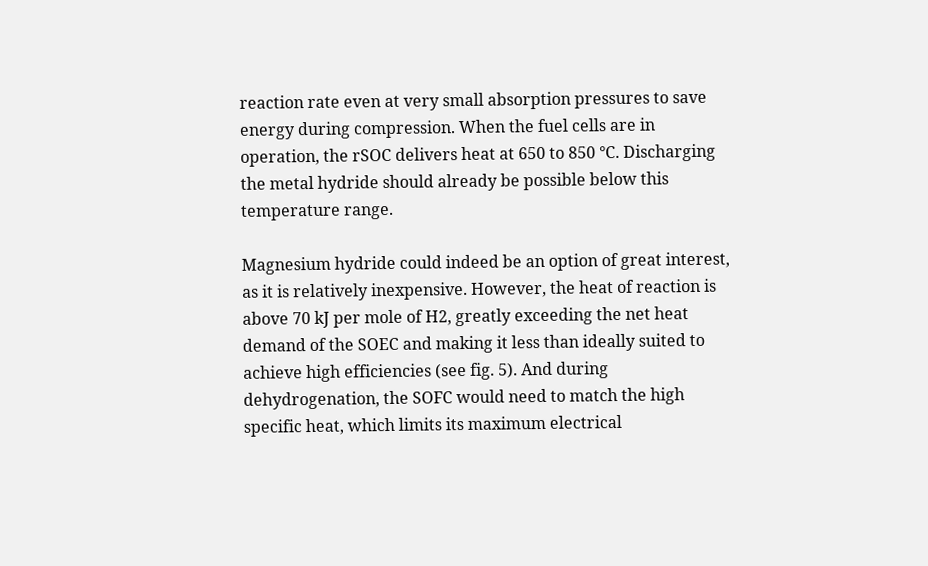reaction rate even at very small absorption pressures to save energy during compression. When the fuel cells are in operation, the rSOC delivers heat at 650 to 850 °C. Discharging the metal hydride should already be possible below this temperature range.

Magnesium hydride could indeed be an option of great interest, as it is relatively inexpensive. However, the heat of reaction is above 70 kJ per mole of H2, greatly exceeding the net heat demand of the SOEC and making it less than ideally suited to achieve high efficiencies (see fig. 5). And during dehydrogenation, the SOFC would need to match the high specific heat, which limits its maximum electrical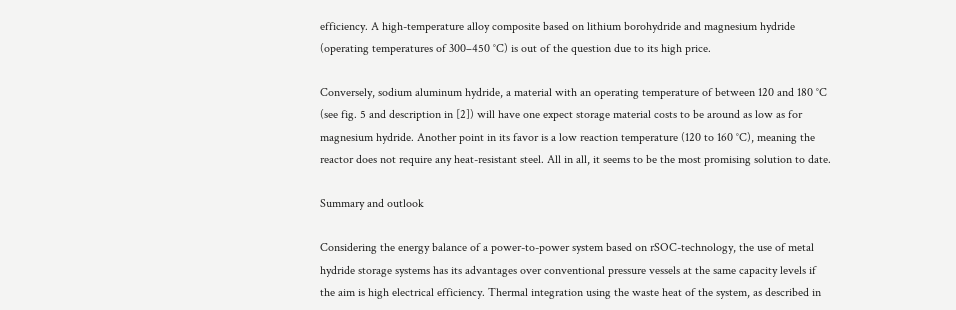efficiency. A high-temperature alloy composite based on lithium borohydride and magnesium hydride (operating temperatures of 300–450 °C) is out of the question due to its high price.

Conversely, sodium aluminum hydride, a material with an operating temperature of between 120 and 180 °C (see fig. 5 and description in [2]) will have one expect storage material costs to be around as low as for magnesium hydride. Another point in its favor is a low reaction temperature (120 to 160 °C), meaning the reactor does not require any heat-resistant steel. All in all, it seems to be the most promising solution to date.

Summary and outlook

Considering the energy balance of a power-to-power system based on rSOC-technology, the use of metal hydride storage systems has its advantages over conventional pressure vessels at the same capacity levels if the aim is high electrical efficiency. Thermal integration using the waste heat of the system, as described in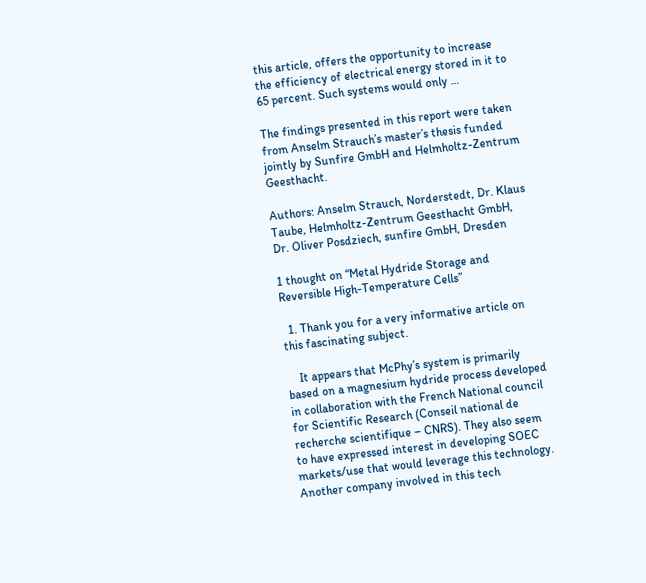this article, offers the opportunity to increase the efficiency of electrical energy stored in it to 65 percent. Such systems would only …

The findings presented in this report were taken from Anselm Strauch’s master’s thesis funded jointly by Sunfire GmbH and Helmholtz-Zentrum Geesthacht.

Authors: Anselm Strauch, Norderstedt, Dr. Klaus Taube, Helmholtz-Zentrum Geesthacht GmbH, Dr. Oliver Posdziech, sunfire GmbH, Dresden

1 thought on “Metal Hydride Storage and Reversible High-Temperature Cells”

  1. Thank you for a very informative article on this fascinating subject.

    It appears that McPhy’s system is primarily based on a magnesium hydride process developed in collaboration with the French National council for Scientific Research (Conseil national de recherche scientifique – CNRS). They also seem to have expressed interest in developing SOEC markets/use that would leverage this technology. Another company involved in this tech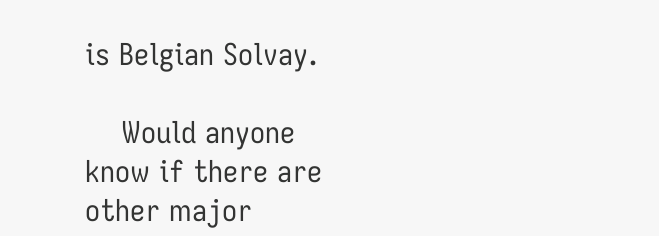is Belgian Solvay.

    Would anyone know if there are other major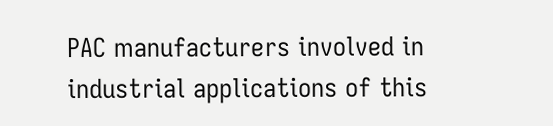PAC manufacturers involved in industrial applications of this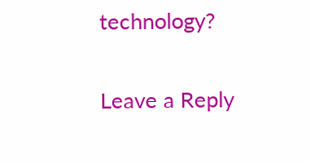technology?


Leave a Reply